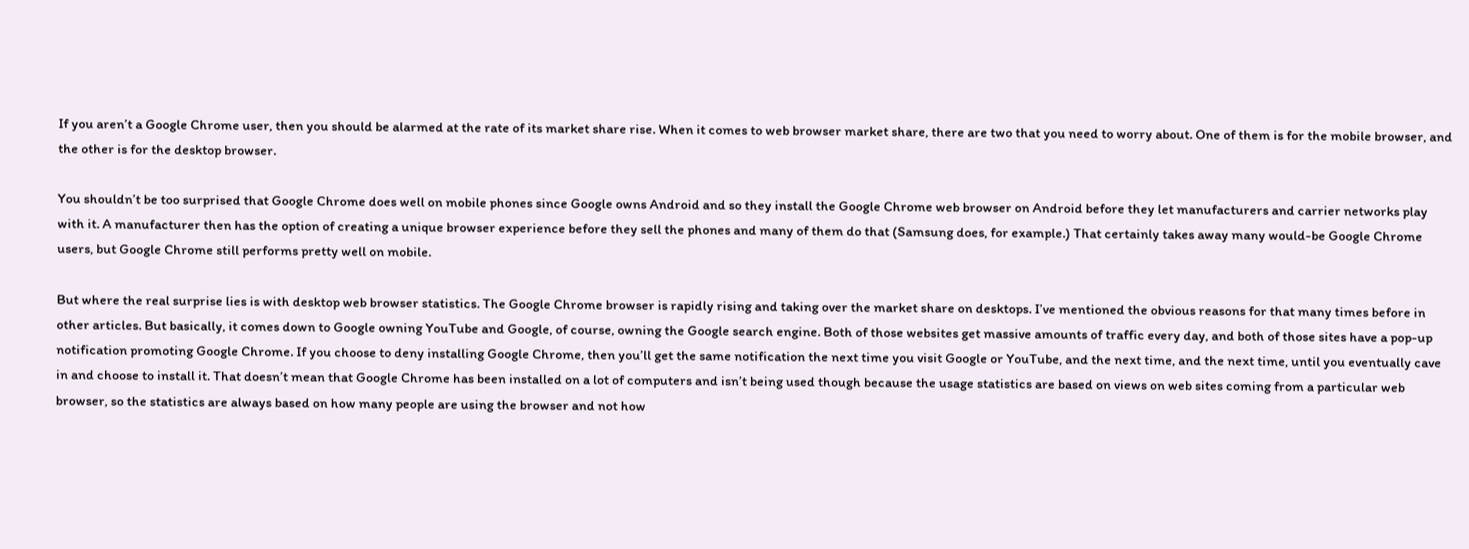If you aren’t a Google Chrome user, then you should be alarmed at the rate of its market share rise. When it comes to web browser market share, there are two that you need to worry about. One of them is for the mobile browser, and the other is for the desktop browser.

You shouldn’t be too surprised that Google Chrome does well on mobile phones since Google owns Android and so they install the Google Chrome web browser on Android before they let manufacturers and carrier networks play with it. A manufacturer then has the option of creating a unique browser experience before they sell the phones and many of them do that (Samsung does, for example.) That certainly takes away many would-be Google Chrome users, but Google Chrome still performs pretty well on mobile.

But where the real surprise lies is with desktop web browser statistics. The Google Chrome browser is rapidly rising and taking over the market share on desktops. I’ve mentioned the obvious reasons for that many times before in other articles. But basically, it comes down to Google owning YouTube and Google, of course, owning the Google search engine. Both of those websites get massive amounts of traffic every day, and both of those sites have a pop-up notification promoting Google Chrome. If you choose to deny installing Google Chrome, then you’ll get the same notification the next time you visit Google or YouTube, and the next time, and the next time, until you eventually cave in and choose to install it. That doesn’t mean that Google Chrome has been installed on a lot of computers and isn’t being used though because the usage statistics are based on views on web sites coming from a particular web browser, so the statistics are always based on how many people are using the browser and not how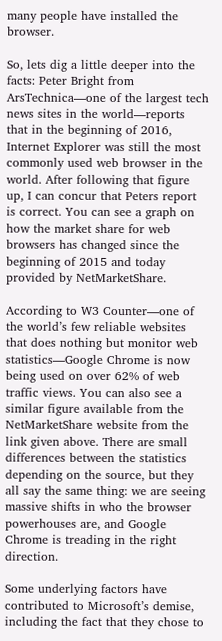many people have installed the browser.

So, lets dig a little deeper into the facts: Peter Bright from ArsTechnica—one of the largest tech news sites in the world—reports that in the beginning of 2016, Internet Explorer was still the most commonly used web browser in the world. After following that figure up, I can concur that Peters report is correct. You can see a graph on how the market share for web browsers has changed since the beginning of 2015 and today provided by NetMarketShare.

According to W3 Counter—one of the world’s few reliable websites that does nothing but monitor web statistics—Google Chrome is now being used on over 62% of web traffic views. You can also see a similar figure available from the NetMarketShare website from the link given above. There are small differences between the statistics depending on the source, but they all say the same thing: we are seeing massive shifts in who the browser powerhouses are, and Google Chrome is treading in the right direction.

Some underlying factors have contributed to Microsoft’s demise, including the fact that they chose to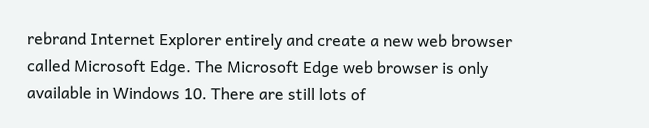rebrand Internet Explorer entirely and create a new web browser called Microsoft Edge. The Microsoft Edge web browser is only available in Windows 10. There are still lots of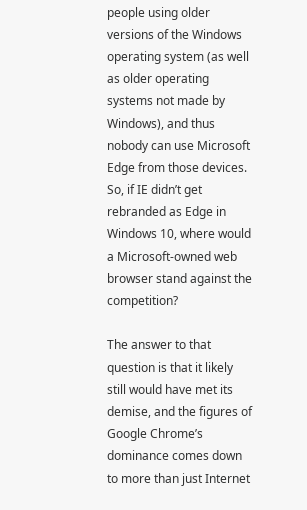people using older versions of the Windows operating system (as well as older operating systems not made by Windows), and thus nobody can use Microsoft Edge from those devices. So, if IE didn’t get rebranded as Edge in Windows 10, where would a Microsoft-owned web browser stand against the competition?

The answer to that question is that it likely still would have met its demise, and the figures of Google Chrome’s dominance comes down to more than just Internet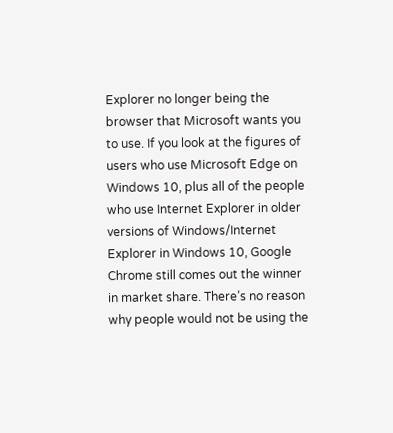Explorer no longer being the browser that Microsoft wants you to use. If you look at the figures of users who use Microsoft Edge on Windows 10, plus all of the people who use Internet Explorer in older versions of Windows/Internet Explorer in Windows 10, Google Chrome still comes out the winner in market share. There’s no reason why people would not be using the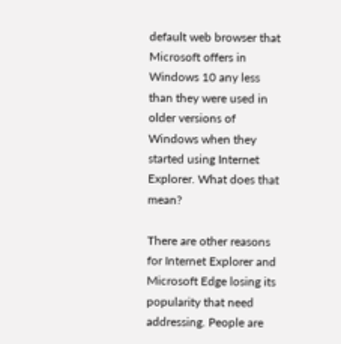default web browser that Microsoft offers in Windows 10 any less than they were used in older versions of Windows when they started using Internet Explorer. What does that mean?

There are other reasons for Internet Explorer and Microsoft Edge losing its popularity that need addressing. People are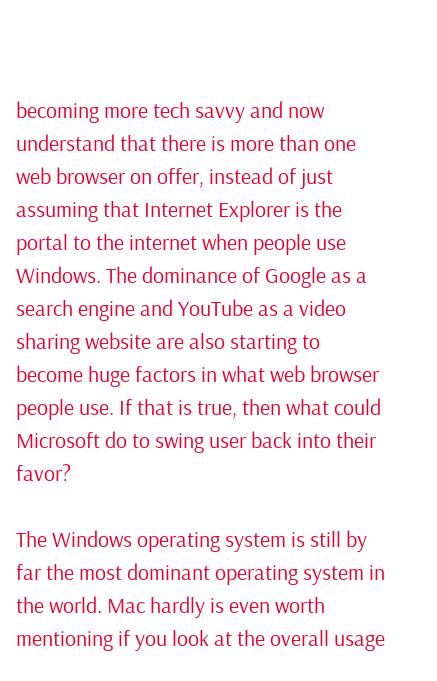becoming more tech savvy and now understand that there is more than one web browser on offer, instead of just assuming that Internet Explorer is the portal to the internet when people use Windows. The dominance of Google as a search engine and YouTube as a video sharing website are also starting to become huge factors in what web browser people use. If that is true, then what could Microsoft do to swing user back into their favor?

The Windows operating system is still by far the most dominant operating system in the world. Mac hardly is even worth mentioning if you look at the overall usage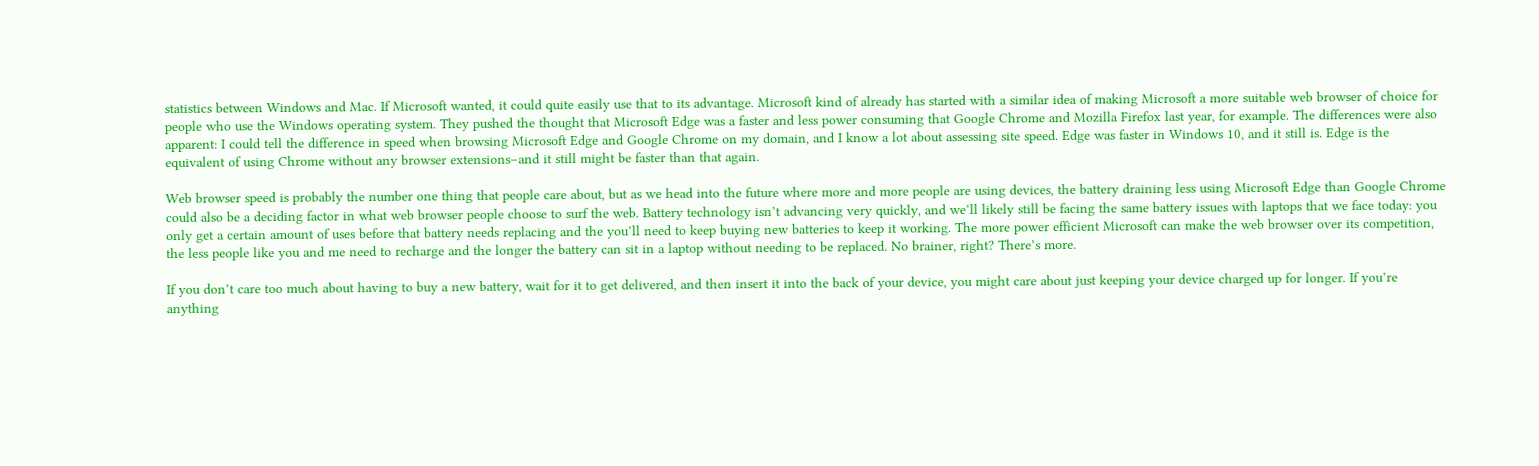statistics between Windows and Mac. If Microsoft wanted, it could quite easily use that to its advantage. Microsoft kind of already has started with a similar idea of making Microsoft a more suitable web browser of choice for people who use the Windows operating system. They pushed the thought that Microsoft Edge was a faster and less power consuming that Google Chrome and Mozilla Firefox last year, for example. The differences were also apparent: I could tell the difference in speed when browsing Microsoft Edge and Google Chrome on my domain, and I know a lot about assessing site speed. Edge was faster in Windows 10, and it still is. Edge is the equivalent of using Chrome without any browser extensions–and it still might be faster than that again.

Web browser speed is probably the number one thing that people care about, but as we head into the future where more and more people are using devices, the battery draining less using Microsoft Edge than Google Chrome could also be a deciding factor in what web browser people choose to surf the web. Battery technology isn’t advancing very quickly, and we’ll likely still be facing the same battery issues with laptops that we face today: you only get a certain amount of uses before that battery needs replacing and the you’ll need to keep buying new batteries to keep it working. The more power efficient Microsoft can make the web browser over its competition, the less people like you and me need to recharge and the longer the battery can sit in a laptop without needing to be replaced. No brainer, right? There’s more.

If you don’t care too much about having to buy a new battery, wait for it to get delivered, and then insert it into the back of your device, you might care about just keeping your device charged up for longer. If you’re anything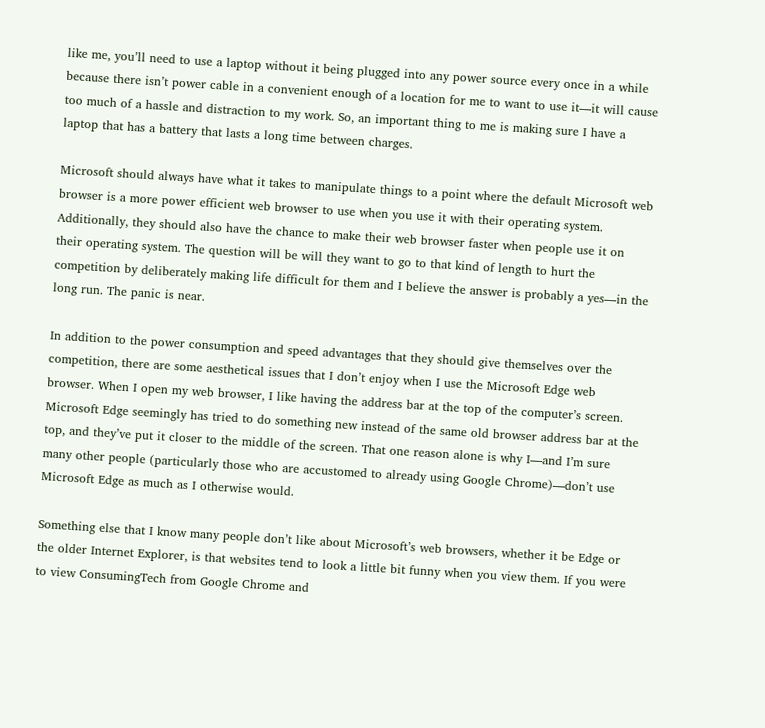like me, you’ll need to use a laptop without it being plugged into any power source every once in a while because there isn’t power cable in a convenient enough of a location for me to want to use it—it will cause too much of a hassle and distraction to my work. So, an important thing to me is making sure I have a laptop that has a battery that lasts a long time between charges.

Microsoft should always have what it takes to manipulate things to a point where the default Microsoft web browser is a more power efficient web browser to use when you use it with their operating system. Additionally, they should also have the chance to make their web browser faster when people use it on their operating system. The question will be will they want to go to that kind of length to hurt the competition by deliberately making life difficult for them and I believe the answer is probably a yes—in the long run. The panic is near.

In addition to the power consumption and speed advantages that they should give themselves over the competition, there are some aesthetical issues that I don’t enjoy when I use the Microsoft Edge web browser. When I open my web browser, I like having the address bar at the top of the computer’s screen. Microsoft Edge seemingly has tried to do something new instead of the same old browser address bar at the top, and they’ve put it closer to the middle of the screen. That one reason alone is why I—and I’m sure many other people (particularly those who are accustomed to already using Google Chrome)—don’t use Microsoft Edge as much as I otherwise would.

Something else that I know many people don’t like about Microsoft’s web browsers, whether it be Edge or the older Internet Explorer, is that websites tend to look a little bit funny when you view them. If you were to view ConsumingTech from Google Chrome and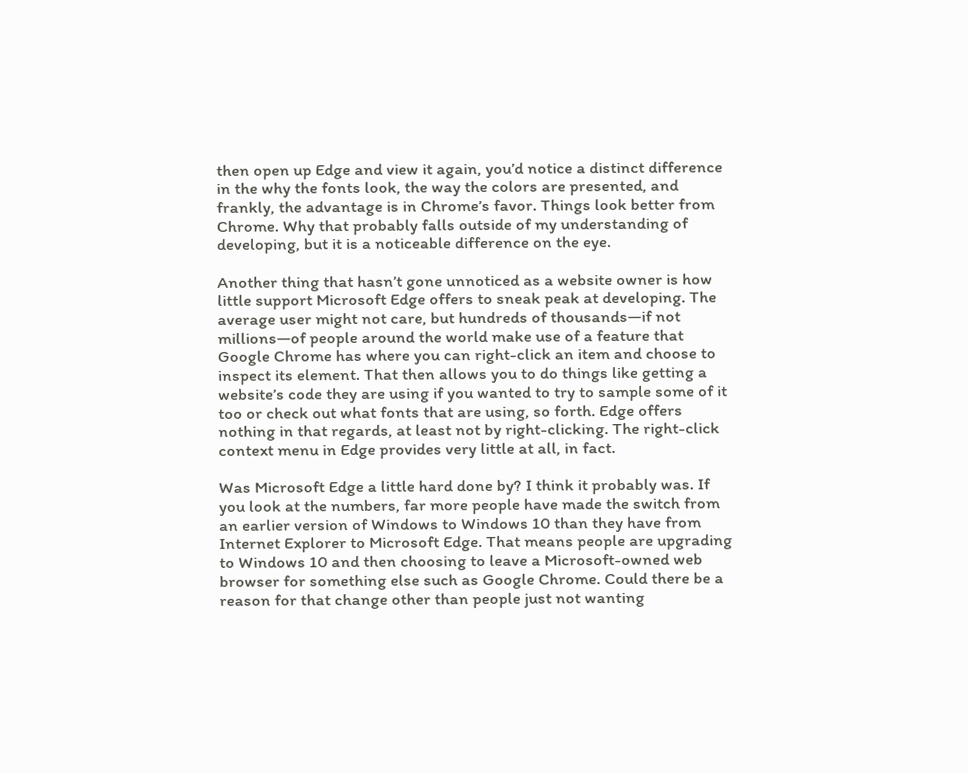then open up Edge and view it again, you’d notice a distinct difference in the why the fonts look, the way the colors are presented, and frankly, the advantage is in Chrome’s favor. Things look better from Chrome. Why that probably falls outside of my understanding of developing, but it is a noticeable difference on the eye.

Another thing that hasn’t gone unnoticed as a website owner is how little support Microsoft Edge offers to sneak peak at developing. The average user might not care, but hundreds of thousands—if not millions—of people around the world make use of a feature that Google Chrome has where you can right-click an item and choose to inspect its element. That then allows you to do things like getting a website’s code they are using if you wanted to try to sample some of it too or check out what fonts that are using, so forth. Edge offers nothing in that regards, at least not by right-clicking. The right-click context menu in Edge provides very little at all, in fact.

Was Microsoft Edge a little hard done by? I think it probably was. If you look at the numbers, far more people have made the switch from an earlier version of Windows to Windows 10 than they have from Internet Explorer to Microsoft Edge. That means people are upgrading to Windows 10 and then choosing to leave a Microsoft-owned web browser for something else such as Google Chrome. Could there be a reason for that change other than people just not wanting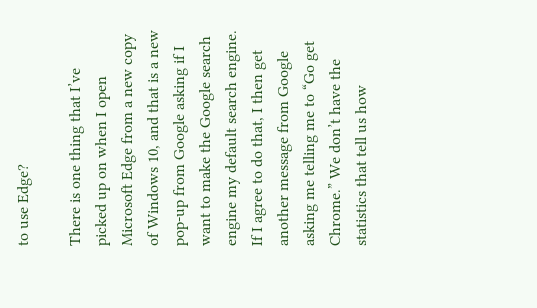to use Edge?

There is one thing that I’ve picked up on when I open Microsoft Edge from a new copy of Windows 10, and that is a new pop-up from Google asking if I want to make the Google search engine my default search engine. If I agree to do that, I then get another message from Google asking me telling me to “Go get Chrome.” We don’t have the statistics that tell us how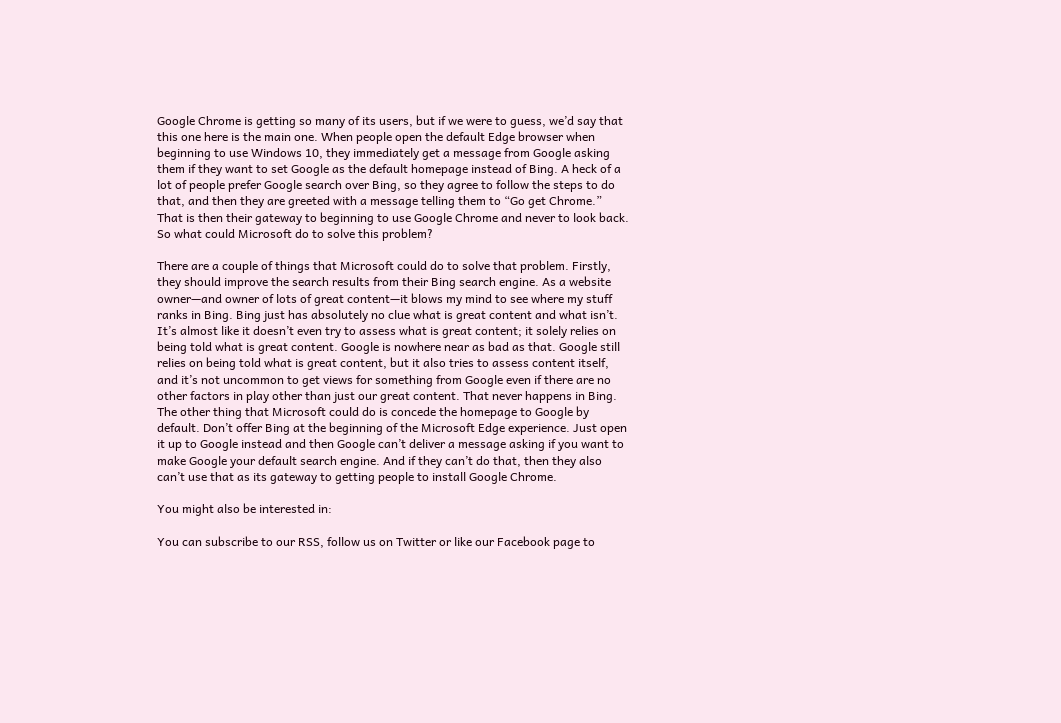Google Chrome is getting so many of its users, but if we were to guess, we’d say that this one here is the main one. When people open the default Edge browser when beginning to use Windows 10, they immediately get a message from Google asking them if they want to set Google as the default homepage instead of Bing. A heck of a lot of people prefer Google search over Bing, so they agree to follow the steps to do that, and then they are greeted with a message telling them to “Go get Chrome.” That is then their gateway to beginning to use Google Chrome and never to look back. So what could Microsoft do to solve this problem?

There are a couple of things that Microsoft could do to solve that problem. Firstly, they should improve the search results from their Bing search engine. As a website owner—and owner of lots of great content—it blows my mind to see where my stuff ranks in Bing. Bing just has absolutely no clue what is great content and what isn’t. It’s almost like it doesn’t even try to assess what is great content; it solely relies on being told what is great content. Google is nowhere near as bad as that. Google still relies on being told what is great content, but it also tries to assess content itself, and it’s not uncommon to get views for something from Google even if there are no other factors in play other than just our great content. That never happens in Bing. The other thing that Microsoft could do is concede the homepage to Google by default. Don’t offer Bing at the beginning of the Microsoft Edge experience. Just open it up to Google instead and then Google can’t deliver a message asking if you want to make Google your default search engine. And if they can’t do that, then they also can’t use that as its gateway to getting people to install Google Chrome.

You might also be interested in:

You can subscribe to our RSS, follow us on Twitter or like our Facebook page to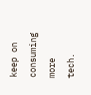keep on consuming more tech.